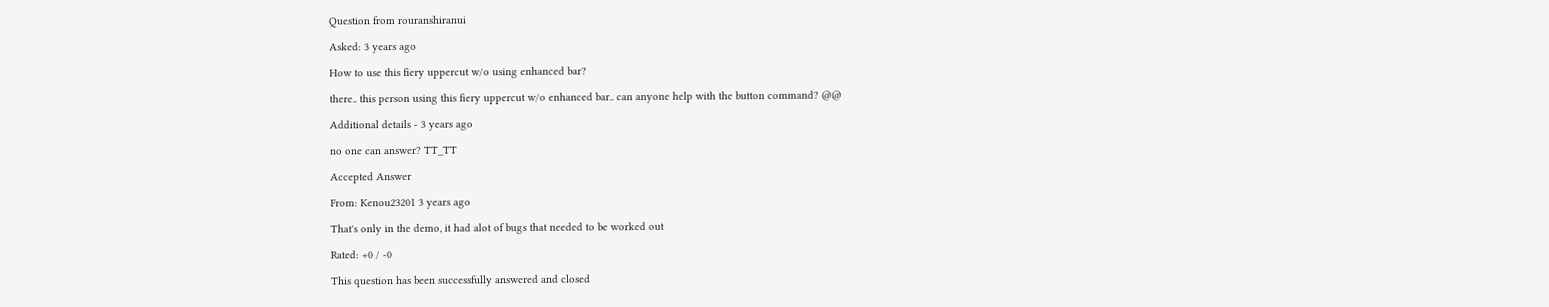Question from rouranshiranui

Asked: 3 years ago

How to use this fiery uppercut w/o using enhanced bar?

there.. this person using this fiery uppercut w/o enhanced bar.. can anyone help with the button command? @@

Additional details - 3 years ago

no one can answer? TT_TT

Accepted Answer

From: Kenou23201 3 years ago

That's only in the demo, it had alot of bugs that needed to be worked out

Rated: +0 / -0

This question has been successfully answered and closed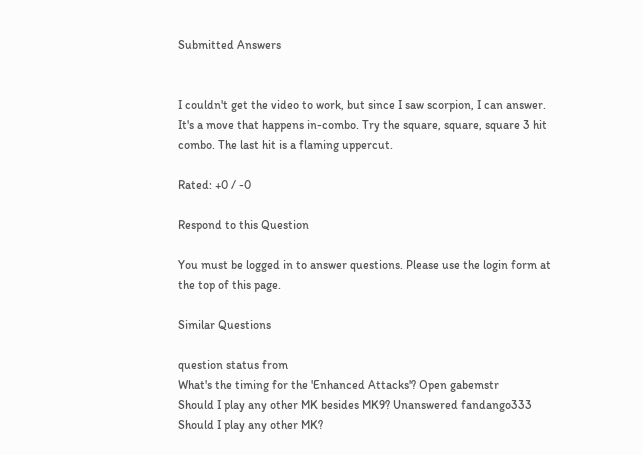Submitted Answers


I couldn't get the video to work, but since I saw scorpion, I can answer. It's a move that happens in-combo. Try the square, square, square 3 hit combo. The last hit is a flaming uppercut.

Rated: +0 / -0

Respond to this Question

You must be logged in to answer questions. Please use the login form at the top of this page.

Similar Questions

question status from
What's the timing for the 'Enhanced Attacks'? Open gabemstr
Should I play any other MK besides MK9? Unanswered fandango333
Should I play any other MK?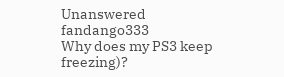Unanswered fandango333
Why does my PS3 keep freezing)?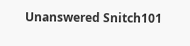Unanswered Snitch101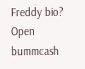Freddy bio? Open bummcash